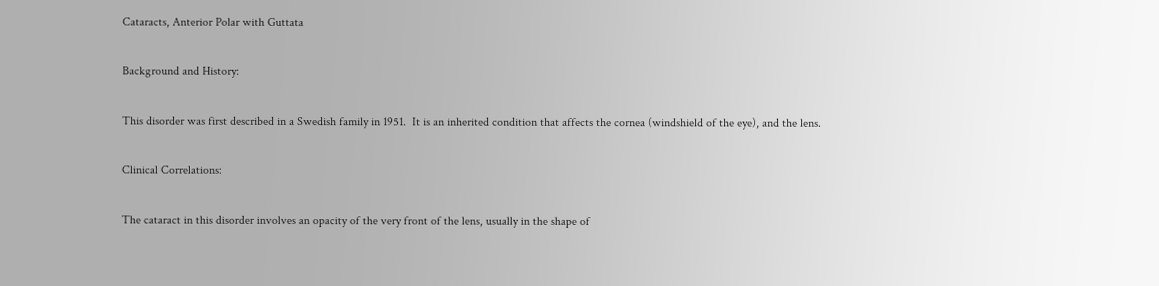Cataracts, Anterior Polar with Guttata

Background and History:

This disorder was first described in a Swedish family in 1951.  It is an inherited condition that affects the cornea (windshield of the eye), and the lens.

Clinical Correlations:

The cataract in this disorder involves an opacity of the very front of the lens, usually in the shape of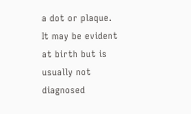a dot or plaque.  It may be evident at birth but is usually not diagnosed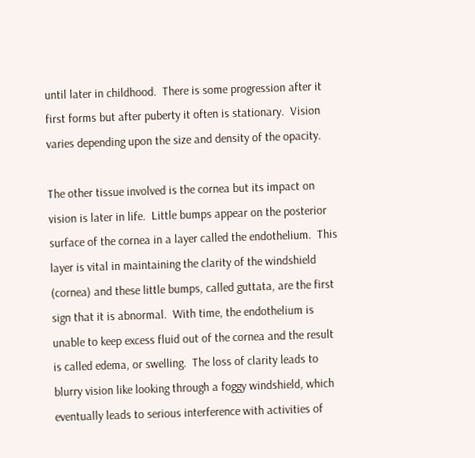until later in childhood.  There is some progression after it first forms but after puberty it often is stationary.  Vision varies depending upon the size and density of the opacity.

The other tissue involved is the cornea but its impact on vision is later in life.  Little bumps appear on the posterior surface of the cornea in a layer called the endothelium.  This layer is vital in maintaining the clarity of the windshield (cornea) and these little bumps, called guttata, are the first sign that it is abnormal.  With time, the endothelium is unable to keep excess fluid out of the cornea and the result is called edema, or swelling.  The loss of clarity leads to blurry vision like looking through a foggy windshield, which eventually leads to serious interference with activities of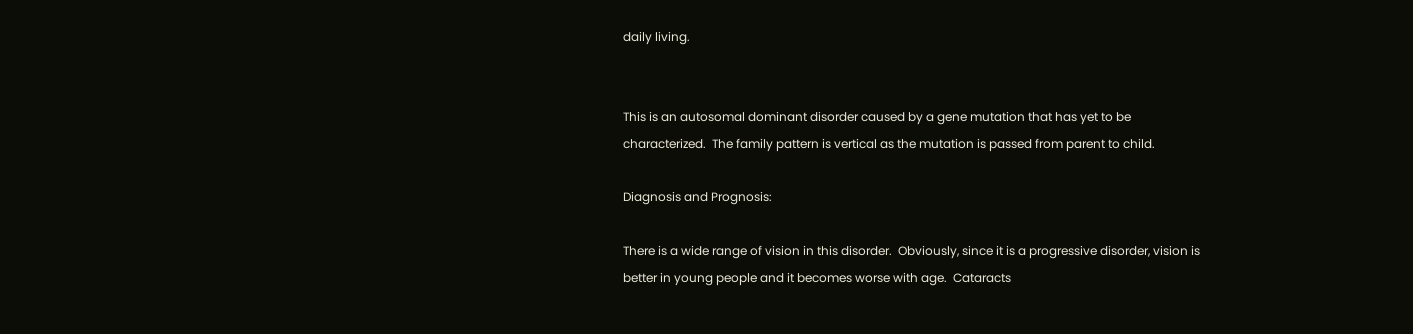daily living.


This is an autosomal dominant disorder caused by a gene mutation that has yet to be characterized.  The family pattern is vertical as the mutation is passed from parent to child.

Diagnosis and Prognosis:

There is a wide range of vision in this disorder.  Obviously, since it is a progressive disorder, vision is better in young people and it becomes worse with age.  Cataracts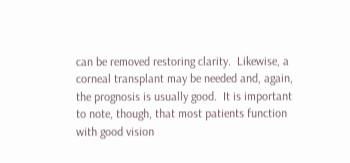can be removed restoring clarity.  Likewise, a corneal transplant may be needed and, again, the prognosis is usually good.  It is important to note, though, that most patients function with good vision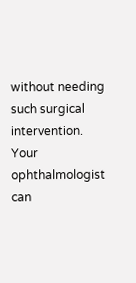without needing such surgical intervention.  Your ophthalmologist can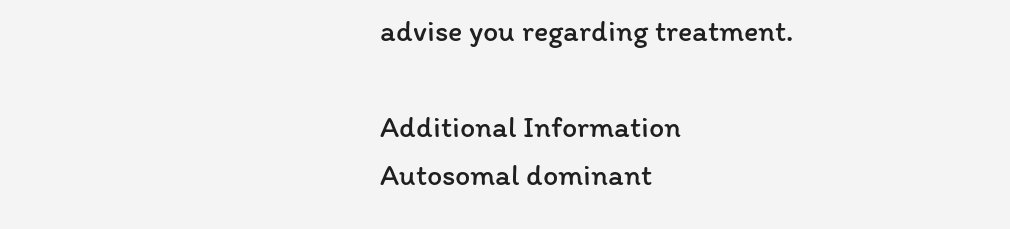advise you regarding treatment.

Additional Information
Autosomal dominant